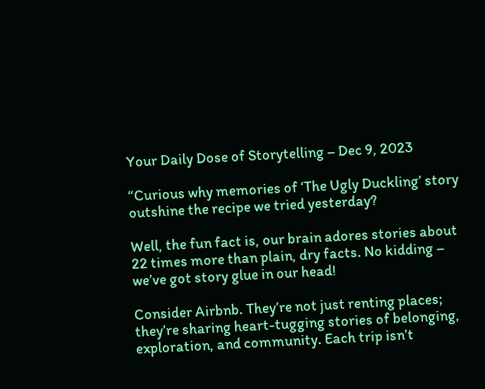Your Daily Dose of Storytelling – Dec 9, 2023

“Curious why memories of ‘The Ugly Duckling’ story outshine the recipe we tried yesterday?

Well, the fun fact is, our brain adores stories about 22 times more than plain, dry facts. No kidding – we’ve got story glue in our head!

Consider Airbnb. They’re not just renting places; they’re sharing heart-tugging stories of belonging, exploration, and community. Each trip isn’t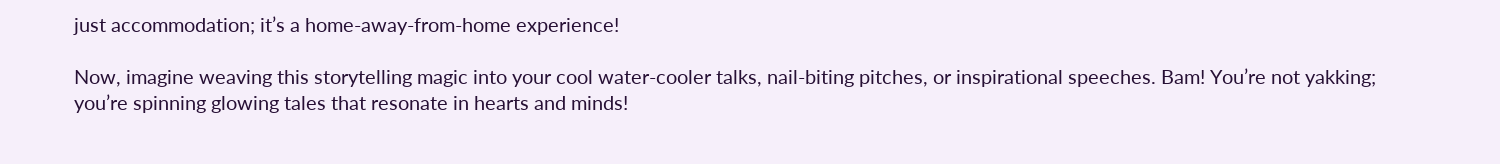just accommodation; it’s a home-away-from-home experience!

Now, imagine weaving this storytelling magic into your cool water-cooler talks, nail-biting pitches, or inspirational speeches. Bam! You’re not yakking; you’re spinning glowing tales that resonate in hearts and minds!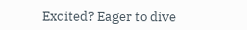Excited? Eager to dive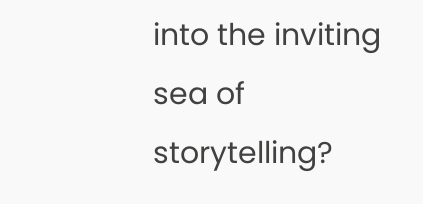into the inviting sea of storytelling?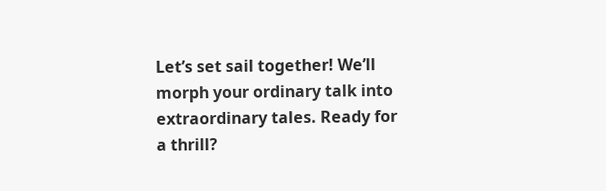Let’s set sail together! We’ll morph your ordinary talk into extraordinary tales. Ready for a thrill?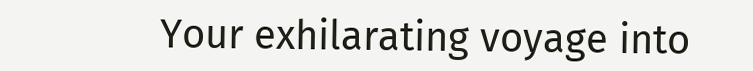Your exhilarating voyage into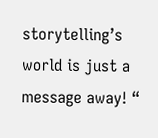storytelling’s world is just a message away! “